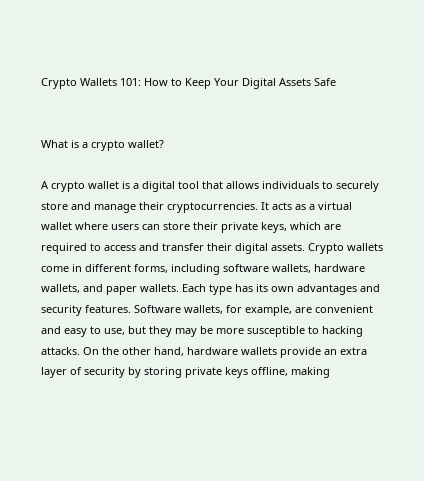Crypto Wallets 101: How to Keep Your Digital Assets Safe


What is a crypto wallet?

A crypto wallet is a digital tool that allows individuals to securely store and manage their cryptocurrencies. It acts as a virtual wallet where users can store their private keys, which are required to access and transfer their digital assets. Crypto wallets come in different forms, including software wallets, hardware wallets, and paper wallets. Each type has its own advantages and security features. Software wallets, for example, are convenient and easy to use, but they may be more susceptible to hacking attacks. On the other hand, hardware wallets provide an extra layer of security by storing private keys offline, making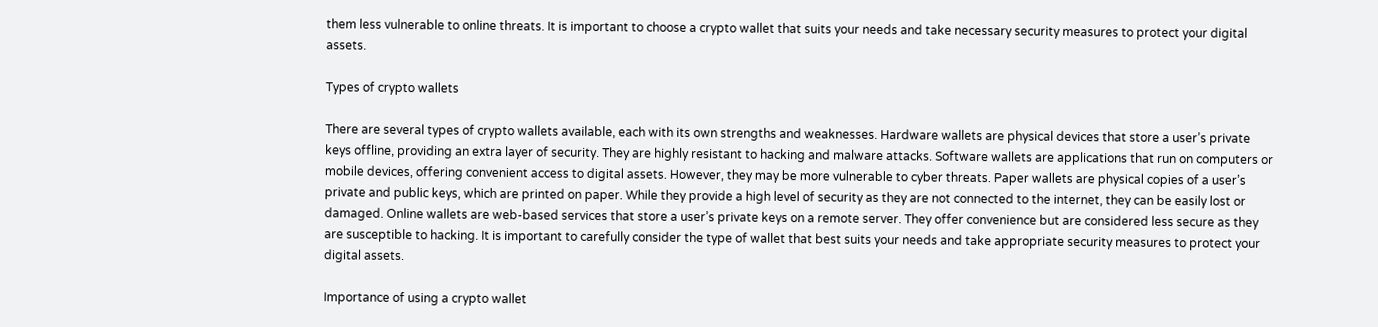them less vulnerable to online threats. It is important to choose a crypto wallet that suits your needs and take necessary security measures to protect your digital assets.

Types of crypto wallets

There are several types of crypto wallets available, each with its own strengths and weaknesses. Hardware wallets are physical devices that store a user’s private keys offline, providing an extra layer of security. They are highly resistant to hacking and malware attacks. Software wallets are applications that run on computers or mobile devices, offering convenient access to digital assets. However, they may be more vulnerable to cyber threats. Paper wallets are physical copies of a user’s private and public keys, which are printed on paper. While they provide a high level of security as they are not connected to the internet, they can be easily lost or damaged. Online wallets are web-based services that store a user’s private keys on a remote server. They offer convenience but are considered less secure as they are susceptible to hacking. It is important to carefully consider the type of wallet that best suits your needs and take appropriate security measures to protect your digital assets.

Importance of using a crypto wallet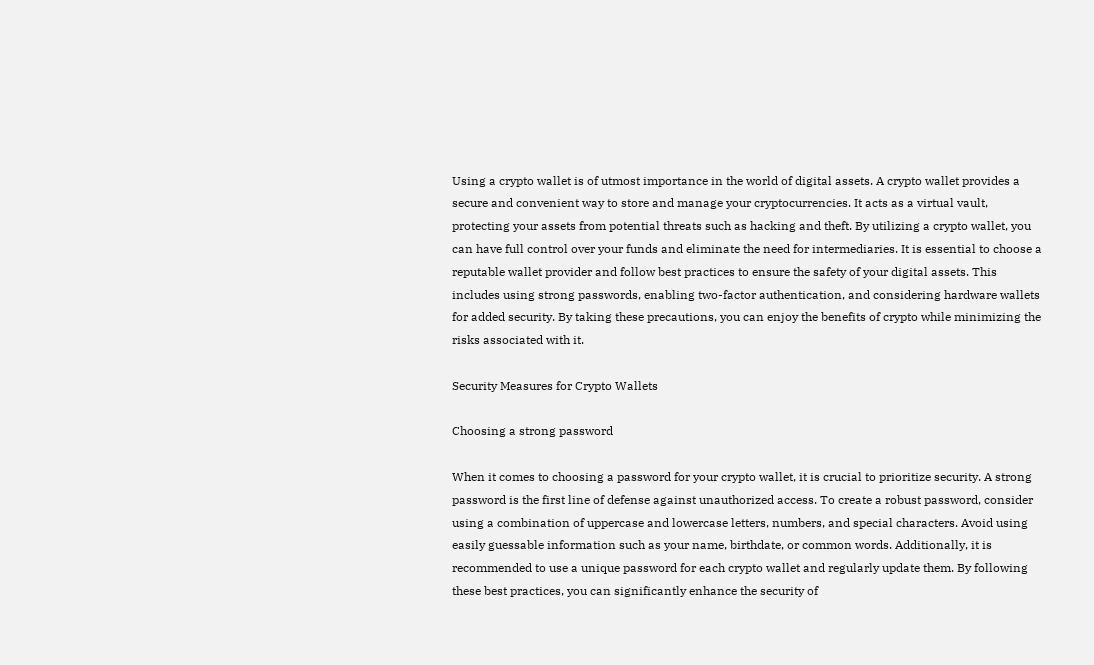Using a crypto wallet is of utmost importance in the world of digital assets. A crypto wallet provides a secure and convenient way to store and manage your cryptocurrencies. It acts as a virtual vault, protecting your assets from potential threats such as hacking and theft. By utilizing a crypto wallet, you can have full control over your funds and eliminate the need for intermediaries. It is essential to choose a reputable wallet provider and follow best practices to ensure the safety of your digital assets. This includes using strong passwords, enabling two-factor authentication, and considering hardware wallets for added security. By taking these precautions, you can enjoy the benefits of crypto while minimizing the risks associated with it.

Security Measures for Crypto Wallets

Choosing a strong password

When it comes to choosing a password for your crypto wallet, it is crucial to prioritize security. A strong password is the first line of defense against unauthorized access. To create a robust password, consider using a combination of uppercase and lowercase letters, numbers, and special characters. Avoid using easily guessable information such as your name, birthdate, or common words. Additionally, it is recommended to use a unique password for each crypto wallet and regularly update them. By following these best practices, you can significantly enhance the security of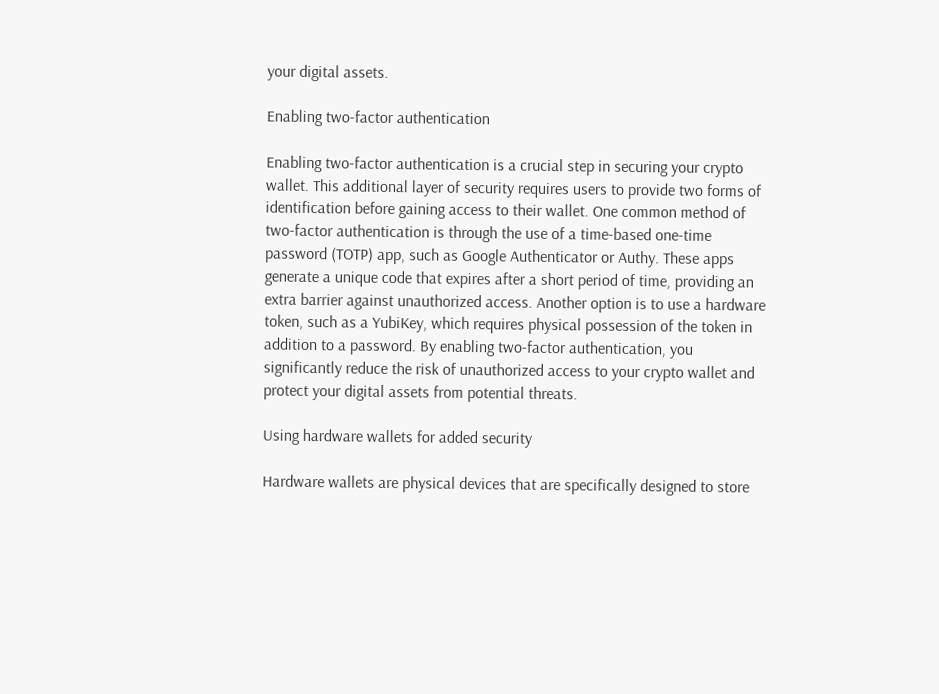your digital assets.

Enabling two-factor authentication

Enabling two-factor authentication is a crucial step in securing your crypto wallet. This additional layer of security requires users to provide two forms of identification before gaining access to their wallet. One common method of two-factor authentication is through the use of a time-based one-time password (TOTP) app, such as Google Authenticator or Authy. These apps generate a unique code that expires after a short period of time, providing an extra barrier against unauthorized access. Another option is to use a hardware token, such as a YubiKey, which requires physical possession of the token in addition to a password. By enabling two-factor authentication, you significantly reduce the risk of unauthorized access to your crypto wallet and protect your digital assets from potential threats.

Using hardware wallets for added security

Hardware wallets are physical devices that are specifically designed to store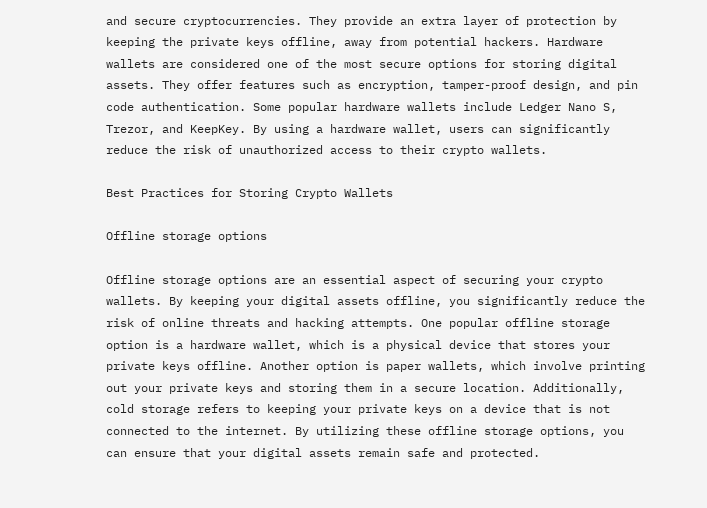and secure cryptocurrencies. They provide an extra layer of protection by keeping the private keys offline, away from potential hackers. Hardware wallets are considered one of the most secure options for storing digital assets. They offer features such as encryption, tamper-proof design, and pin code authentication. Some popular hardware wallets include Ledger Nano S, Trezor, and KeepKey. By using a hardware wallet, users can significantly reduce the risk of unauthorized access to their crypto wallets.

Best Practices for Storing Crypto Wallets

Offline storage options

Offline storage options are an essential aspect of securing your crypto wallets. By keeping your digital assets offline, you significantly reduce the risk of online threats and hacking attempts. One popular offline storage option is a hardware wallet, which is a physical device that stores your private keys offline. Another option is paper wallets, which involve printing out your private keys and storing them in a secure location. Additionally, cold storage refers to keeping your private keys on a device that is not connected to the internet. By utilizing these offline storage options, you can ensure that your digital assets remain safe and protected.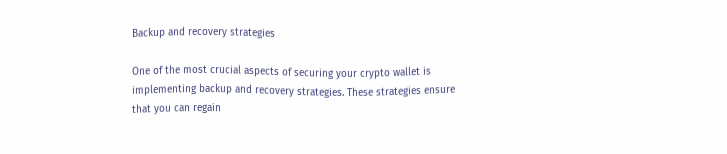Backup and recovery strategies

One of the most crucial aspects of securing your crypto wallet is implementing backup and recovery strategies. These strategies ensure that you can regain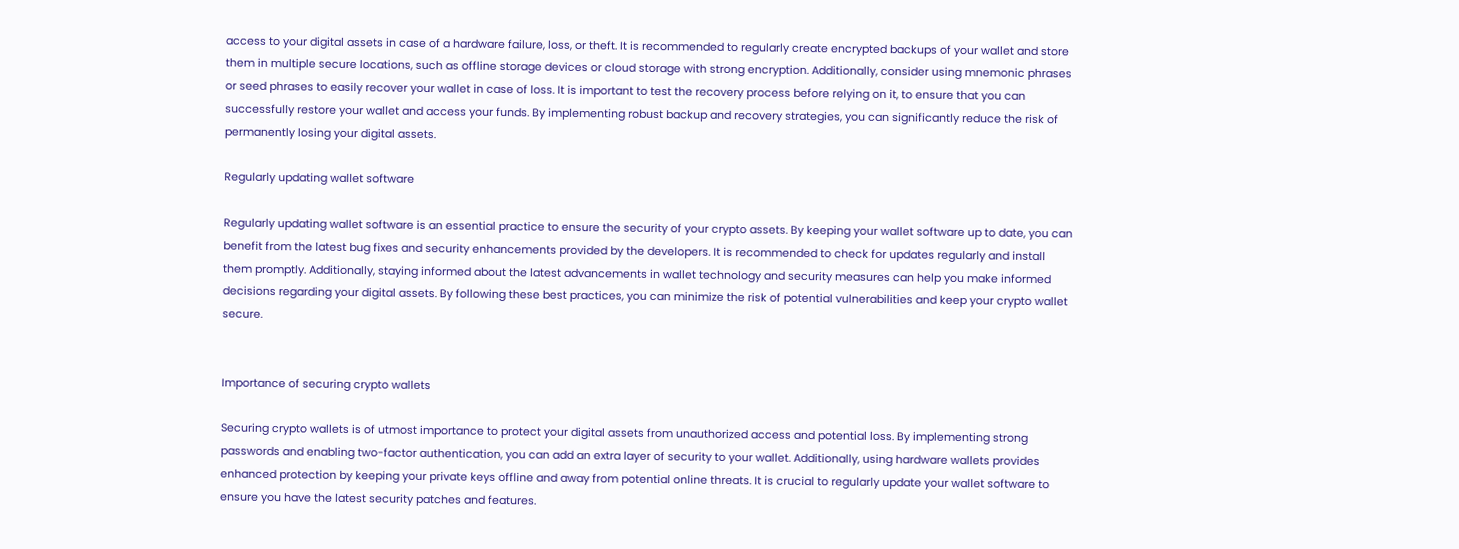access to your digital assets in case of a hardware failure, loss, or theft. It is recommended to regularly create encrypted backups of your wallet and store them in multiple secure locations, such as offline storage devices or cloud storage with strong encryption. Additionally, consider using mnemonic phrases or seed phrases to easily recover your wallet in case of loss. It is important to test the recovery process before relying on it, to ensure that you can successfully restore your wallet and access your funds. By implementing robust backup and recovery strategies, you can significantly reduce the risk of permanently losing your digital assets.

Regularly updating wallet software

Regularly updating wallet software is an essential practice to ensure the security of your crypto assets. By keeping your wallet software up to date, you can benefit from the latest bug fixes and security enhancements provided by the developers. It is recommended to check for updates regularly and install them promptly. Additionally, staying informed about the latest advancements in wallet technology and security measures can help you make informed decisions regarding your digital assets. By following these best practices, you can minimize the risk of potential vulnerabilities and keep your crypto wallet secure.


Importance of securing crypto wallets

Securing crypto wallets is of utmost importance to protect your digital assets from unauthorized access and potential loss. By implementing strong passwords and enabling two-factor authentication, you can add an extra layer of security to your wallet. Additionally, using hardware wallets provides enhanced protection by keeping your private keys offline and away from potential online threats. It is crucial to regularly update your wallet software to ensure you have the latest security patches and features.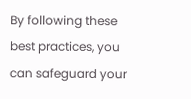By following these best practices, you can safeguard your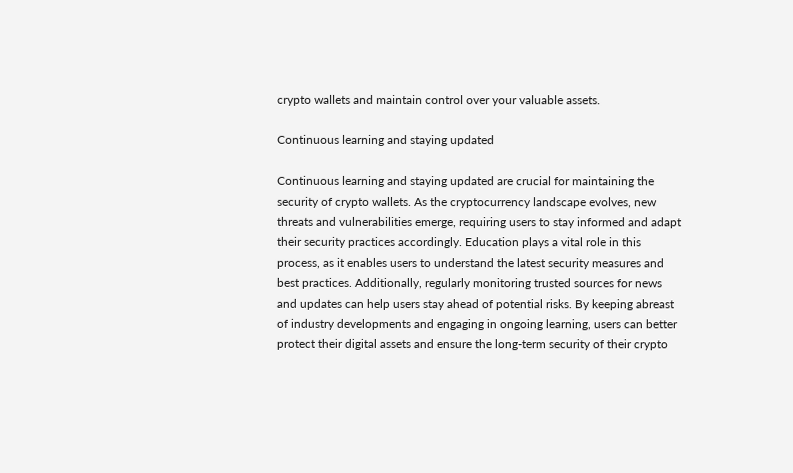crypto wallets and maintain control over your valuable assets.

Continuous learning and staying updated

Continuous learning and staying updated are crucial for maintaining the security of crypto wallets. As the cryptocurrency landscape evolves, new threats and vulnerabilities emerge, requiring users to stay informed and adapt their security practices accordingly. Education plays a vital role in this process, as it enables users to understand the latest security measures and best practices. Additionally, regularly monitoring trusted sources for news and updates can help users stay ahead of potential risks. By keeping abreast of industry developments and engaging in ongoing learning, users can better protect their digital assets and ensure the long-term security of their crypto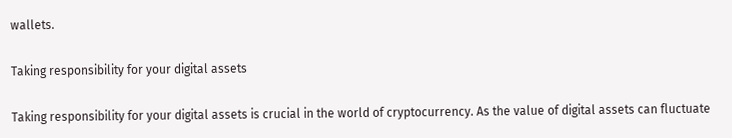wallets.

Taking responsibility for your digital assets

Taking responsibility for your digital assets is crucial in the world of cryptocurrency. As the value of digital assets can fluctuate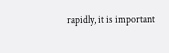rapidly, it is important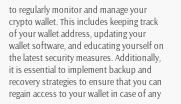to regularly monitor and manage your crypto wallet. This includes keeping track of your wallet address, updating your wallet software, and educating yourself on the latest security measures. Additionally, it is essential to implement backup and recovery strategies to ensure that you can regain access to your wallet in case of any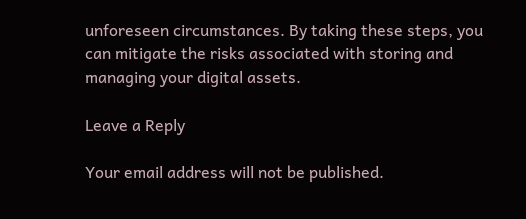unforeseen circumstances. By taking these steps, you can mitigate the risks associated with storing and managing your digital assets.

Leave a Reply

Your email address will not be published.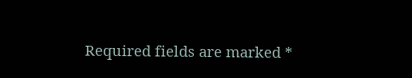Required fields are marked *